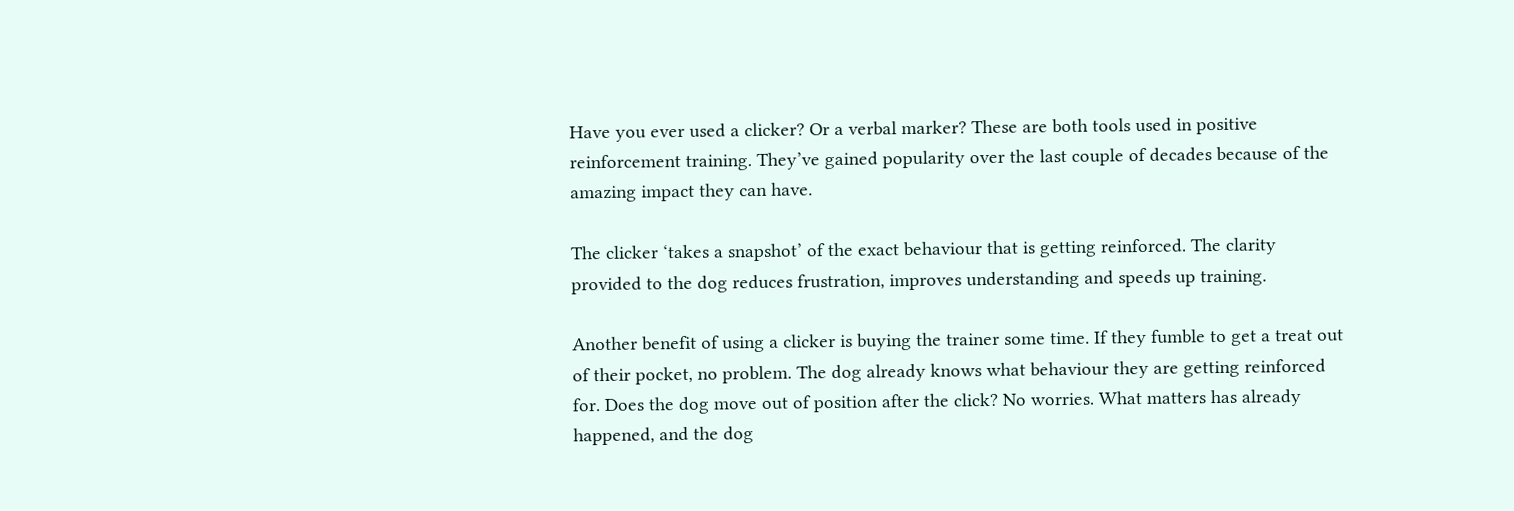Have you ever used a clicker? Or a verbal marker? These are both tools used in positive reinforcement training. They’ve gained popularity over the last couple of decades because of the amazing impact they can have.

The clicker ‘takes a snapshot’ of the exact behaviour that is getting reinforced. The clarity provided to the dog reduces frustration, improves understanding and speeds up training.

Another benefit of using a clicker is buying the trainer some time. If they fumble to get a treat out of their pocket, no problem. The dog already knows what behaviour they are getting reinforced for. Does the dog move out of position after the click? No worries. What matters has already happened, and the dog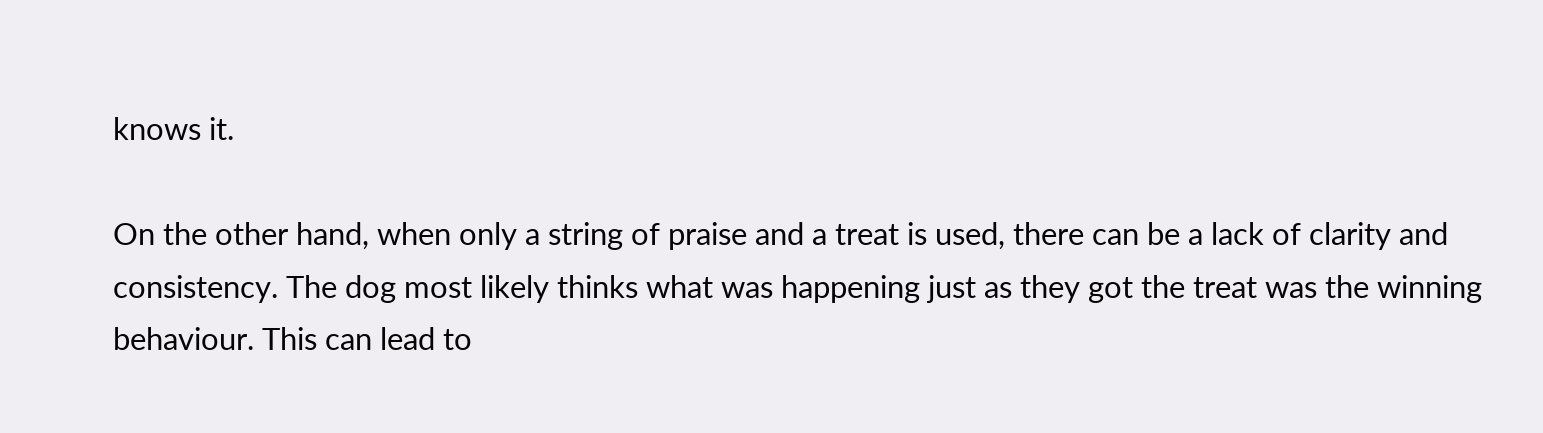knows it.

On the other hand, when only a string of praise and a treat is used, there can be a lack of clarity and consistency. The dog most likely thinks what was happening just as they got the treat was the winning behaviour. This can lead to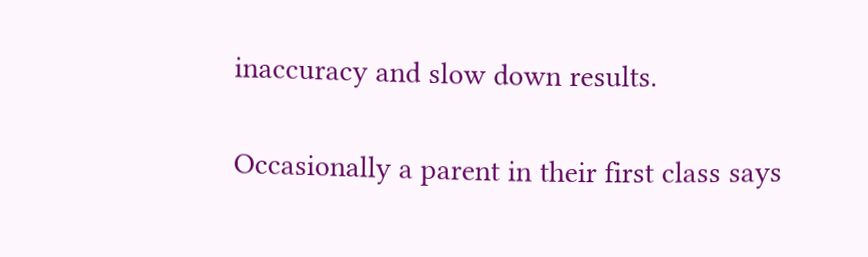inaccuracy and slow down results.

Occasionally a parent in their first class says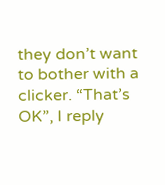they don’t want to bother with a clicker. “That’s OK”, I reply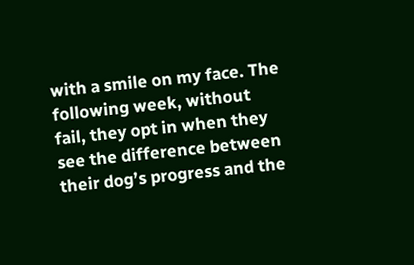with a smile on my face. The following week, without fail, they opt in when they see the difference between their dog’s progress and the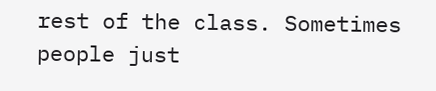rest of the class. Sometimes people just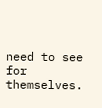need to see for themselves.